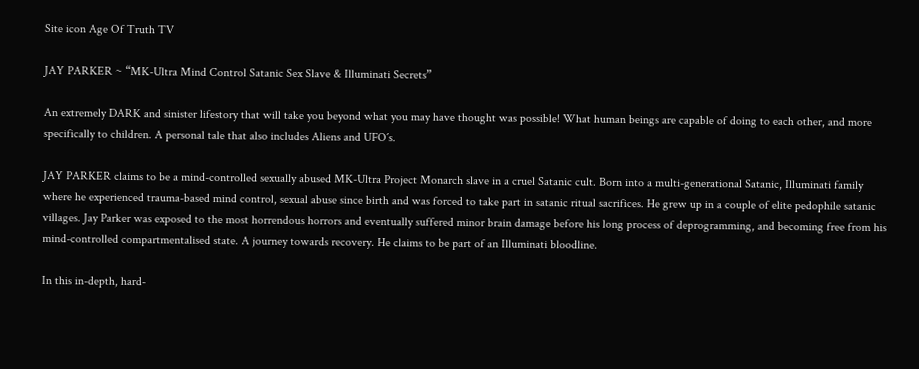Site icon Age Of Truth TV

JAY PARKER ~ “MK-Ultra Mind Control Satanic Sex Slave & Illuminati Secrets”

An extremely DARK and sinister lifestory that will take you beyond what you may have thought was possible! What human beings are capable of doing to each other, and more specifically to children. A personal tale that also includes Aliens and UFO´s.

JAY PARKER claims to be a mind-controlled sexually abused MK-Ultra Project Monarch slave in a cruel Satanic cult. Born into a multi-generational Satanic, Illuminati family where he experienced trauma-based mind control, sexual abuse since birth and was forced to take part in satanic ritual sacrifices. He grew up in a couple of elite pedophile satanic villages. Jay Parker was exposed to the most horrendous horrors and eventually suffered minor brain damage before his long process of deprogramming, and becoming free from his mind-controlled compartmentalised state. A journey towards recovery. He claims to be part of an Illuminati bloodline.

In this in-depth, hard-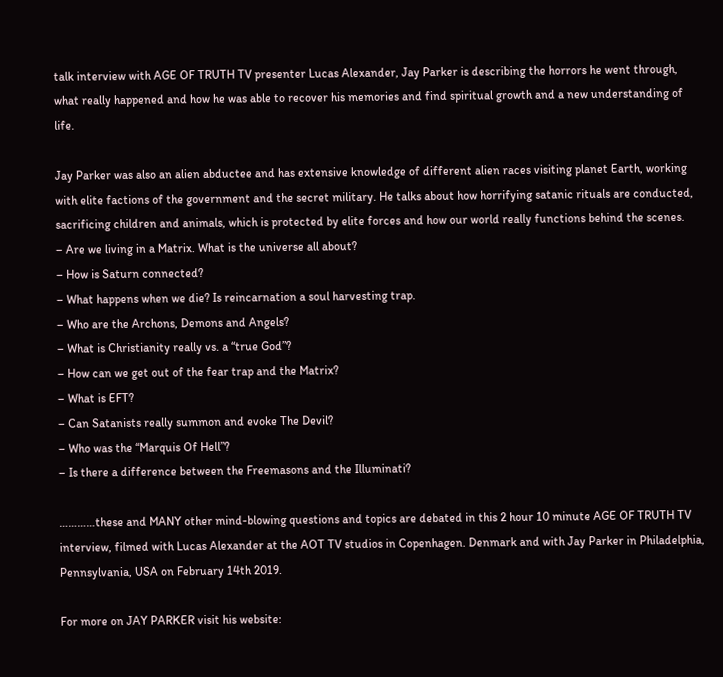talk interview with AGE OF TRUTH TV presenter Lucas Alexander, Jay Parker is describing the horrors he went through, what really happened and how he was able to recover his memories and find spiritual growth and a new understanding of life.

Jay Parker was also an alien abductee and has extensive knowledge of different alien races visiting planet Earth, working with elite factions of the government and the secret military. He talks about how horrifying satanic rituals are conducted, sacrificing children and animals, which is protected by elite forces and how our world really functions behind the scenes.
– Are we living in a Matrix. What is the universe all about?
– How is Saturn connected?
– What happens when we die? Is reincarnation a soul harvesting trap.
– Who are the Archons, Demons and Angels?
– What is Christianity really vs. a “true God”?
– How can we get out of the fear trap and the Matrix?
– What is EFT?
– Can Satanists really summon and evoke The Devil?
– Who was the “Marquis Of Hell”?
– Is there a difference between the Freemasons and the Illuminati?

…………these and MANY other mind-blowing questions and topics are debated in this 2 hour 10 minute AGE OF TRUTH TV interview, filmed with Lucas Alexander at the AOT TV studios in Copenhagen. Denmark and with Jay Parker in Philadelphia, Pennsylvania, USA on February 14th 2019.

For more on JAY PARKER visit his website: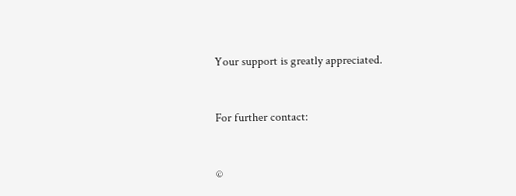Your support is greatly appreciated.


For further contact:


©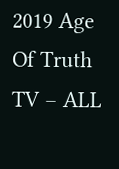2019 Age Of Truth TV – ALL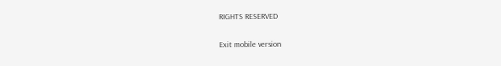RIGHTS RESERVED

Exit mobile version